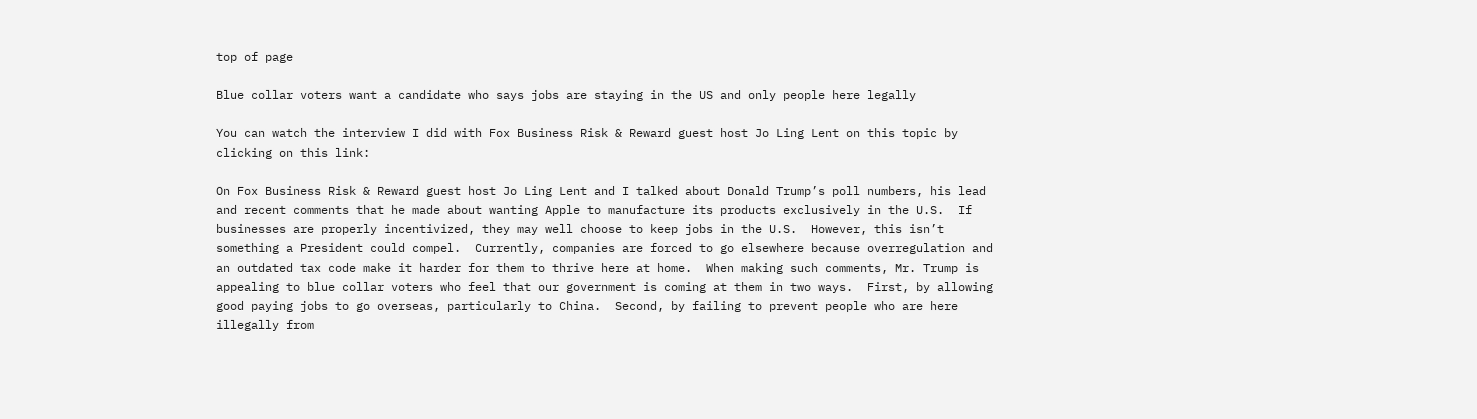top of page

Blue collar voters want a candidate who says jobs are staying in the US and only people here legally

You can watch the interview I did with Fox Business Risk & Reward guest host Jo Ling Lent on this topic by clicking on this link:

On Fox Business Risk & Reward guest host Jo Ling Lent and I talked about Donald Trump’s poll numbers, his lead and recent comments that he made about wanting Apple to manufacture its products exclusively in the U.S.  If businesses are properly incentivized, they may well choose to keep jobs in the U.S.  However, this isn’t something a President could compel.  Currently, companies are forced to go elsewhere because overregulation and an outdated tax code make it harder for them to thrive here at home.  When making such comments, Mr. Trump is appealing to blue collar voters who feel that our government is coming at them in two ways.  First, by allowing good paying jobs to go overseas, particularly to China.  Second, by failing to prevent people who are here illegally from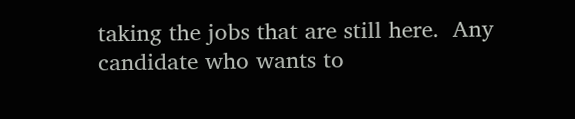taking the jobs that are still here.  Any candidate who wants to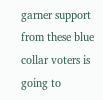garner support from these blue collar voters is going to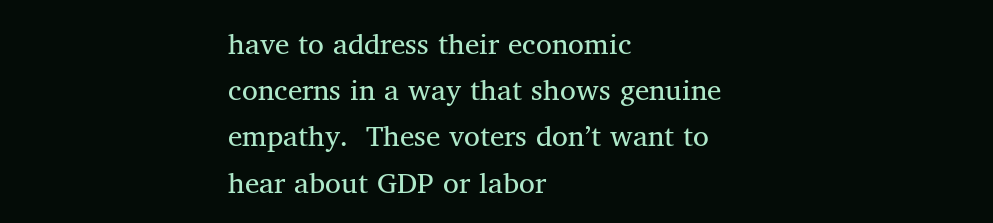have to address their economic concerns in a way that shows genuine empathy.  These voters don’t want to hear about GDP or labor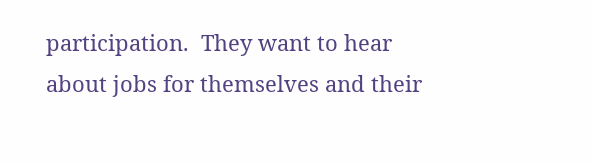participation.  They want to hear about jobs for themselves and their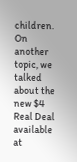children. On another topic, we talked about the new $4 Real Deal available at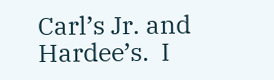Carl’s Jr. and Hardee’s.  I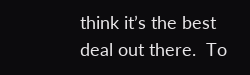think it’s the best deal out there.  To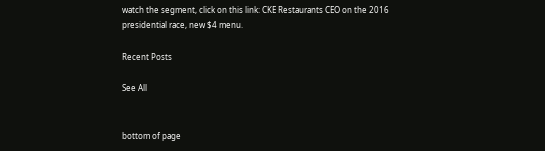watch the segment, click on this link: CKE Restaurants CEO on the 2016 presidential race, new $4 menu.

Recent Posts

See All


bottom of page